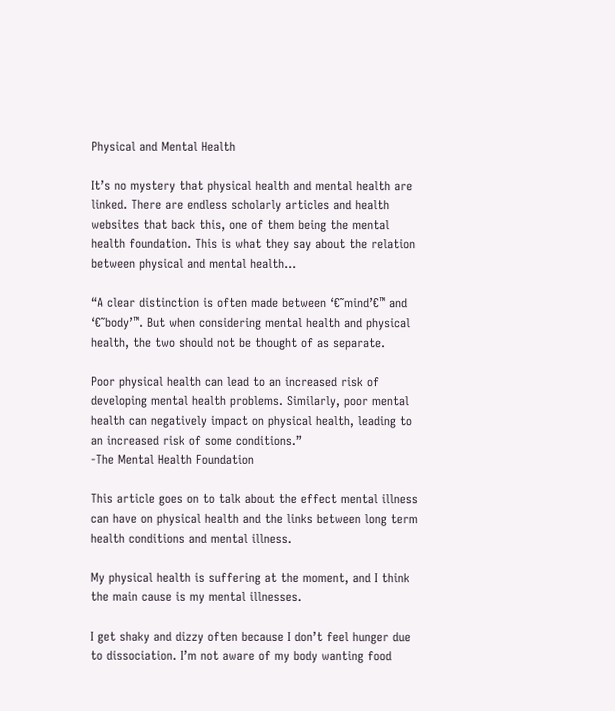Physical and Mental Health

It’s no mystery that physical health and mental health are linked. There are endless scholarly articles and health websites that back this, one of them being the mental health foundation. This is what they say about the relation between physical and mental health…

“A clear distinction is often made between ‘€˜mind’€™ and ‘€˜body’™. But when considering mental health and physical health, the two should not be thought of as separate.

Poor physical health can lead to an increased risk of developing mental health problems. Similarly, poor mental health can negatively impact on physical health, leading to an increased risk of some conditions.”
-The Mental Health Foundation

This article goes on to talk about the effect mental illness can have on physical health and the links between long term health conditions and mental illness.

My physical health is suffering at the moment, and I think the main cause is my mental illnesses.

I get shaky and dizzy often because I don’t feel hunger due to dissociation. I’m not aware of my body wanting food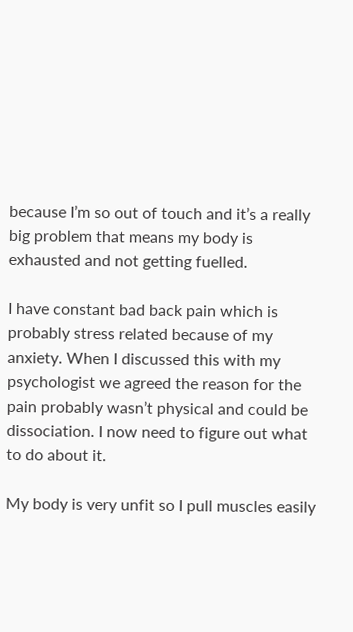because I’m so out of touch and it’s a really big problem that means my body is exhausted and not getting fuelled.

I have constant bad back pain which is probably stress related because of my anxiety. When I discussed this with my psychologist we agreed the reason for the pain probably wasn’t physical and could be dissociation. I now need to figure out what to do about it.

My body is very unfit so I pull muscles easily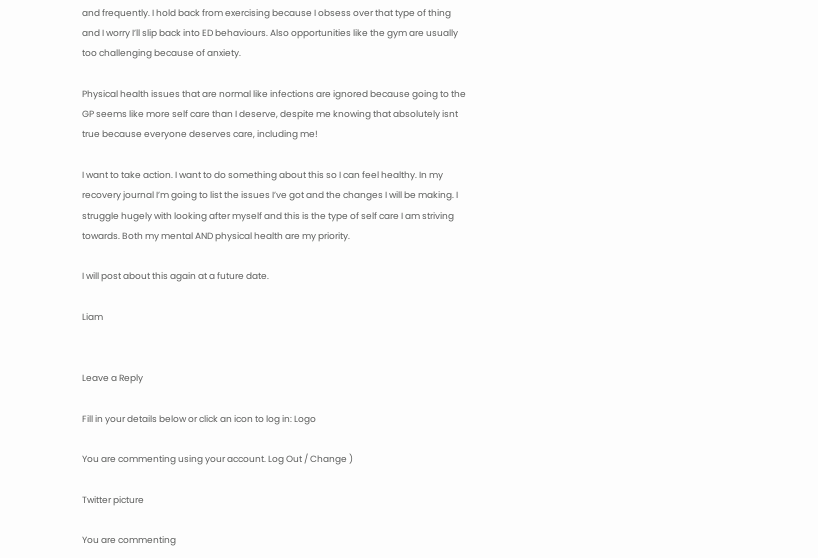and frequently. I hold back from exercising because I obsess over that type of thing and I worry I’ll slip back into ED behaviours. Also opportunities like the gym are usually too challenging because of anxiety.

Physical health issues that are normal like infections are ignored because going to the GP seems like more self care than I deserve, despite me knowing that absolutely isnt true because everyone deserves care, including me!

I want to take action. I want to do something about this so I can feel healthy. In my recovery journal I’m going to list the issues I’ve got and the changes I will be making. I struggle hugely with looking after myself and this is the type of self care I am striving towards. Both my mental AND physical health are my priority.

I will post about this again at a future date.

Liam


Leave a Reply

Fill in your details below or click an icon to log in: Logo

You are commenting using your account. Log Out / Change )

Twitter picture

You are commenting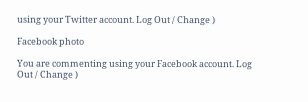using your Twitter account. Log Out / Change )

Facebook photo

You are commenting using your Facebook account. Log Out / Change )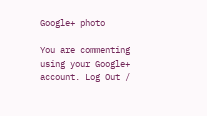Google+ photo

You are commenting using your Google+ account. Log Out /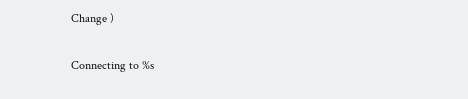Change )

Connecting to %s